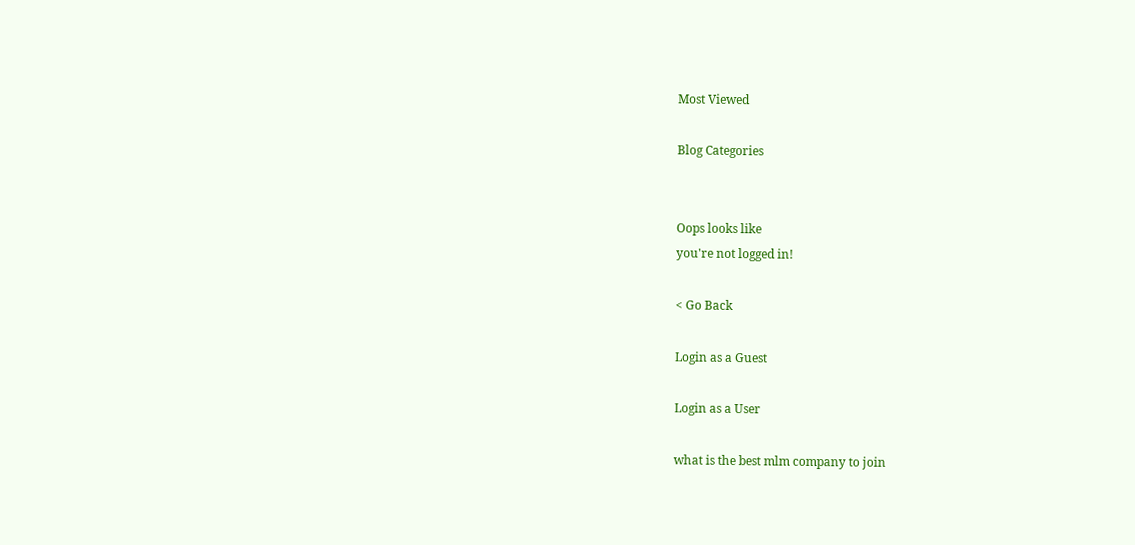Most Viewed

Blog Categories


Oops looks like
you're not logged in!

< Go Back

Login as a Guest

Login as a User

what is the best mlm company to join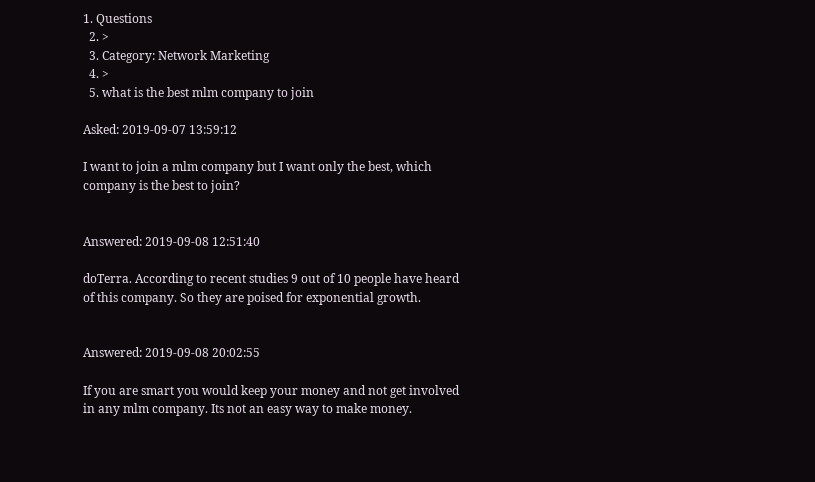1. Questions
  2. >
  3. Category: Network Marketing
  4. >
  5. what is the best mlm company to join

Asked: 2019-09-07 13:59:12

I want to join a mlm company but I want only the best, which company is the best to join?


Answered: 2019-09-08 12:51:40

doTerra. According to recent studies 9 out of 10 people have heard of this company. So they are poised for exponential growth.


Answered: 2019-09-08 20:02:55

If you are smart you would keep your money and not get involved in any mlm company. Its not an easy way to make money.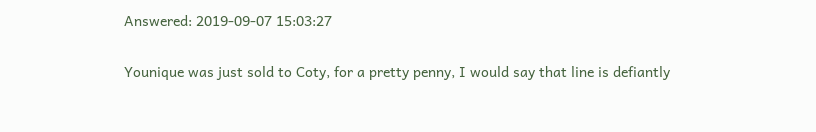Answered: 2019-09-07 15:03:27

Younique was just sold to Coty, for a pretty penny, I would say that line is defiantly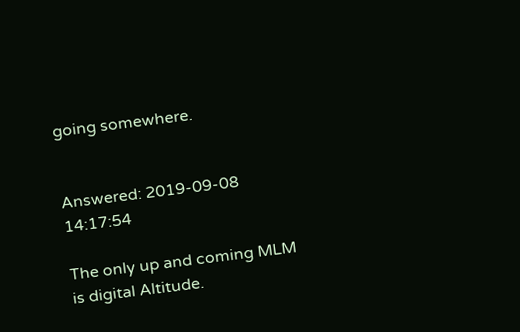going somewhere.


Answered: 2019-09-08 14:17:54

The only up and coming MLM is digital Altitude.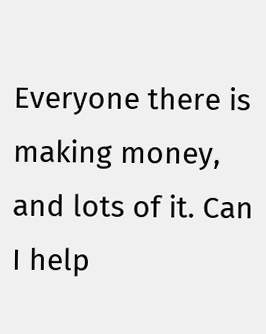Everyone there is making money, and lots of it. Can I help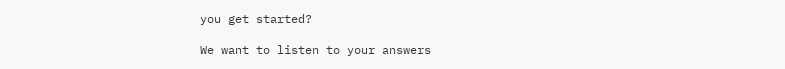you get started?

We want to listen to your answers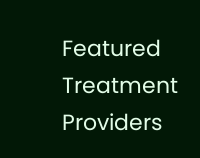Featured Treatment Providers